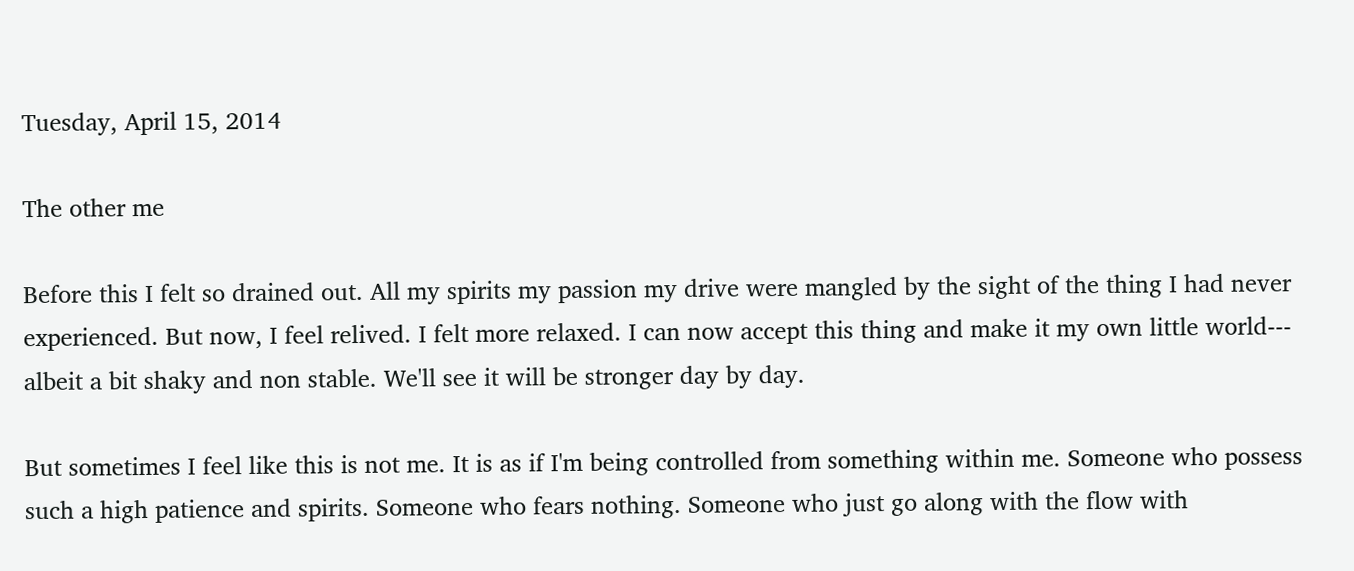Tuesday, April 15, 2014

The other me

Before this I felt so drained out. All my spirits my passion my drive were mangled by the sight of the thing I had never experienced. But now, I feel relived. I felt more relaxed. I can now accept this thing and make it my own little world--- albeit a bit shaky and non stable. We'll see it will be stronger day by day.

But sometimes I feel like this is not me. It is as if I'm being controlled from something within me. Someone who possess such a high patience and spirits. Someone who fears nothing. Someone who just go along with the flow with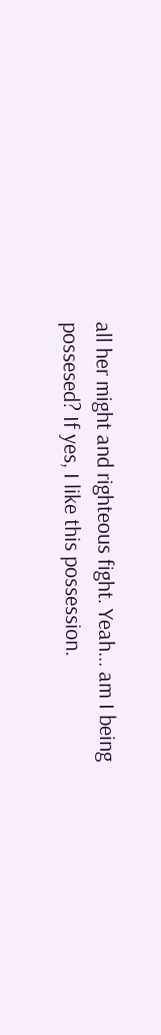all her might and righteous fight. Yeah... am I being possesed? If yes, I like this possession.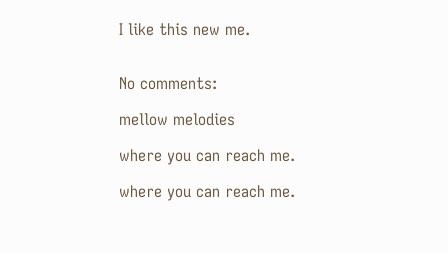I like this new me.


No comments:

mellow melodies

where you can reach me.

where you can reach me.